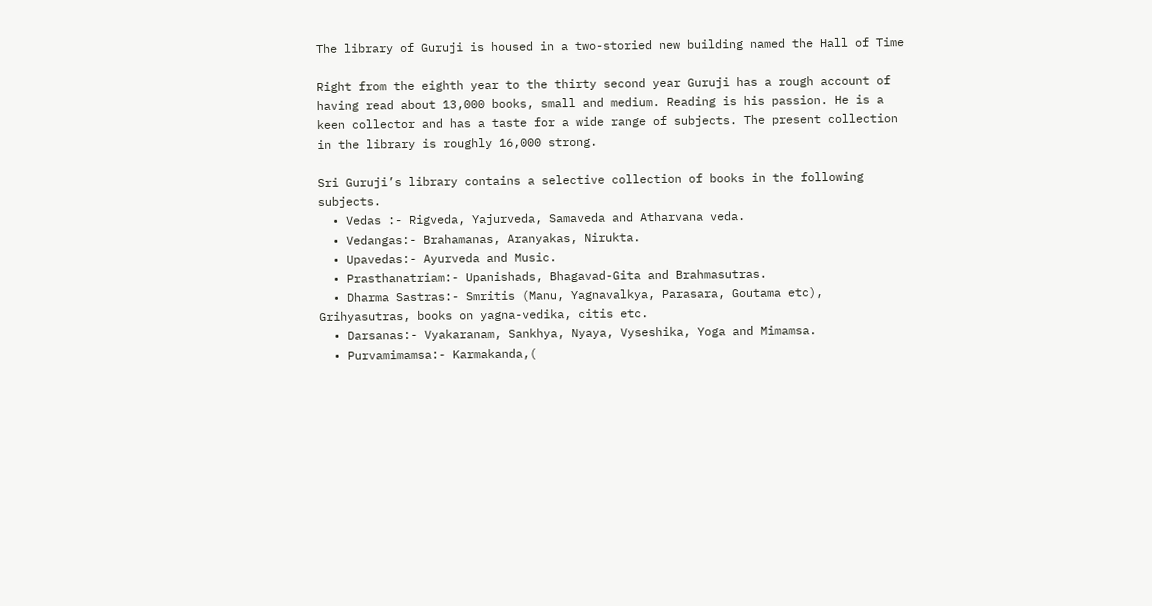The library of Guruji is housed in a two-storied new building named the Hall of Time

Right from the eighth year to the thirty second year Guruji has a rough account of having read about 13,000 books, small and medium. Reading is his passion. He is a keen collector and has a taste for a wide range of subjects. The present collection in the library is roughly 16,000 strong.

Sri Guruji’s library contains a selective collection of books in the following subjects.
  • Vedas :- Rigveda, Yajurveda, Samaveda and Atharvana veda.
  • Vedangas:- Brahamanas, Aranyakas, Nirukta.
  • Upavedas:- Ayurveda and Music.
  • Prasthanatriam:- Upanishads, Bhagavad-Gita and Brahmasutras.
  • Dharma Sastras:- Smritis (Manu, Yagnavalkya, Parasara, Goutama etc), Grihyasutras, books on yagna-vedika, citis etc.
  • Darsanas:- Vyakaranam, Sankhya, Nyaya, Vyseshika, Yoga and Mimamsa.
  • Purvamimamsa:- Karmakanda,(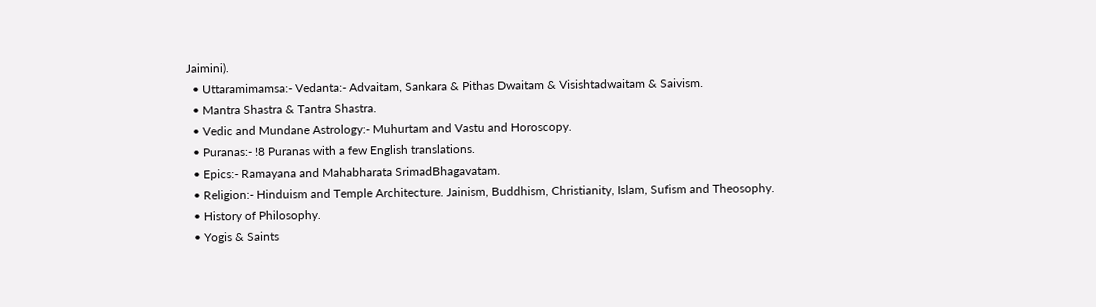Jaimini).
  • Uttaramimamsa:- Vedanta:- Advaitam, Sankara & Pithas Dwaitam & Visishtadwaitam & Saivism.
  • Mantra Shastra & Tantra Shastra.
  • Vedic and Mundane Astrology:- Muhurtam and Vastu and Horoscopy.
  • Puranas:- !8 Puranas with a few English translations.
  • Epics:- Ramayana and Mahabharata SrimadBhagavatam.
  • Religion:- Hinduism and Temple Architecture. Jainism, Buddhism, Christianity, Islam, Sufism and Theosophy.
  • History of Philosophy.
  • Yogis & Saints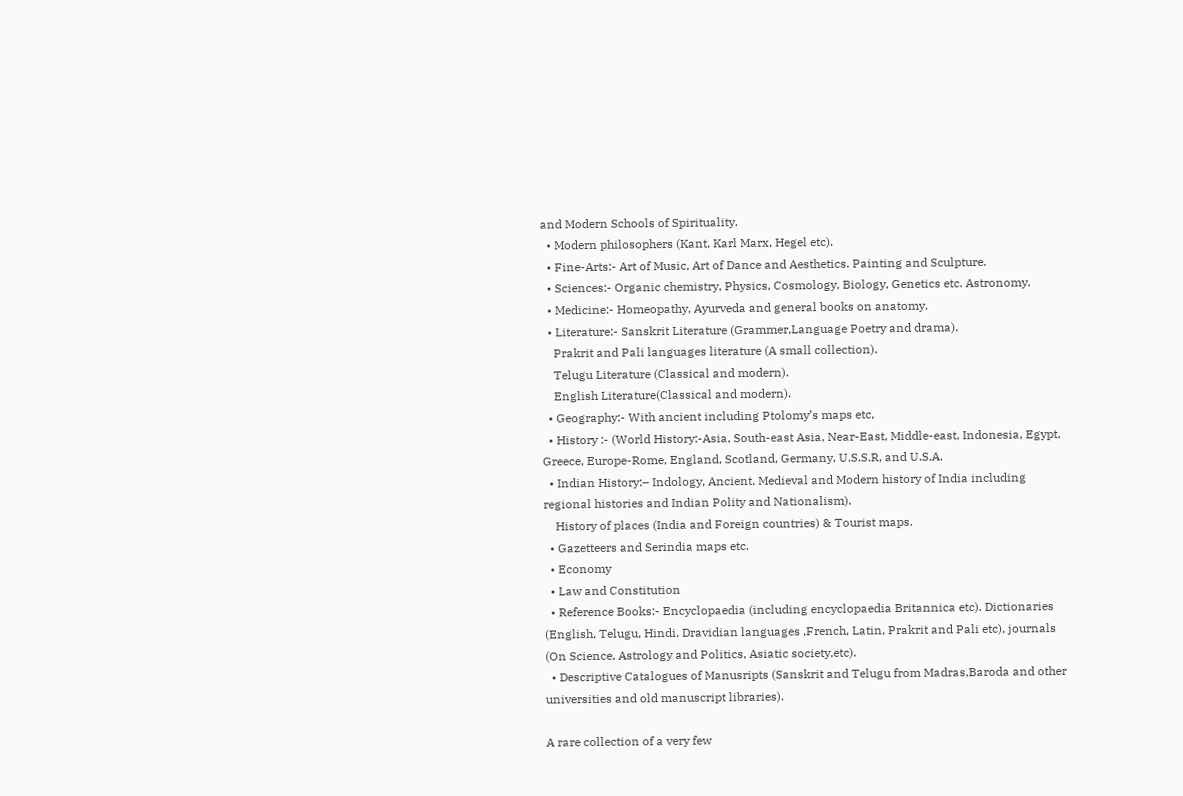and Modern Schools of Spirituality.
  • Modern philosophers (Kant, Karl Marx, Hegel etc).
  • Fine-Arts:- Art of Music, Art of Dance and Aesthetics. Painting and Sculpture.
  • Sciences:- Organic chemistry, Physics, Cosmology, Biology, Genetics etc. Astronomy.
  • Medicine:- Homeopathy, Ayurveda and general books on anatomy.
  • Literature:- Sanskrit Literature (Grammer,Language Poetry and drama).
    Prakrit and Pali languages literature (A small collection).
    Telugu Literature (Classical and modern).
    English Literature(Classical and modern).
  • Geography:- With ancient including Ptolomy’s maps etc,
  • History :- (World History:-Asia, South-east Asia, Near-East, Middle-east, Indonesia, Egypt, Greece, Europe-Rome, England, Scotland, Germany, U.S.S.R, and U.S.A.
  • Indian History:– Indology, Ancient, Medieval and Modern history of India including regional histories and Indian Polity and Nationalism).
    History of places (India and Foreign countries) & Tourist maps.
  • Gazetteers and Serindia maps etc.
  • Economy
  • Law and Constitution
  • Reference Books:- Encyclopaedia (including encyclopaedia Britannica etc). Dictionaries (English, Telugu, Hindi, Dravidian languages ,French, Latin, Prakrit and Pali etc), journals (On Science, Astrology and Politics, Asiatic society,etc).
  • Descriptive Catalogues of Manusripts (Sanskrit and Telugu from Madras,Baroda and other universities and old manuscript libraries).

A rare collection of a very few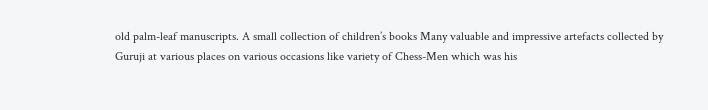old palm-leaf manuscripts. A small collection of children’s books Many valuable and impressive artefacts collected by Guruji at various places on various occasions like variety of Chess-Men which was his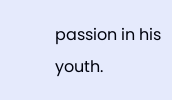passion in his youth.